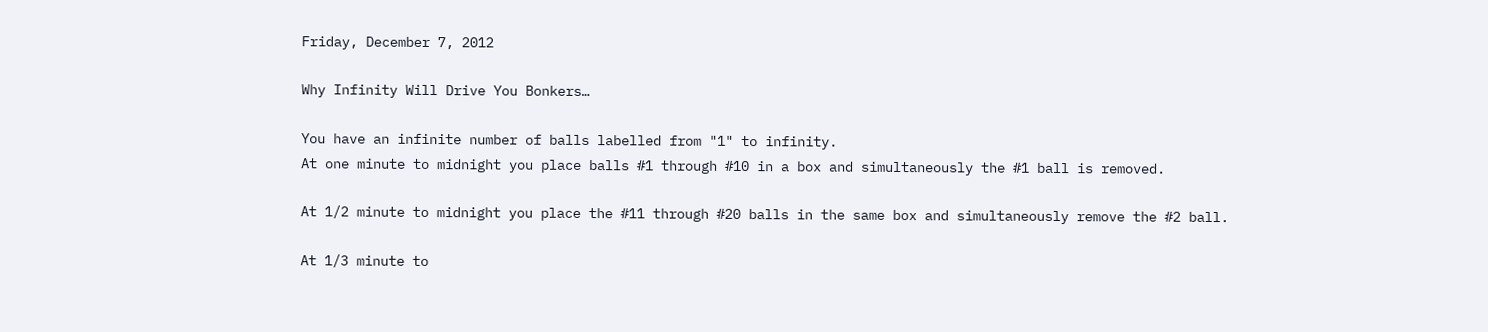Friday, December 7, 2012

Why Infinity Will Drive You Bonkers…

You have an infinite number of balls labelled from "1" to infinity.
At one minute to midnight you place balls #1 through #10 in a box and simultaneously the #1 ball is removed.

At 1/2 minute to midnight you place the #11 through #20 balls in the same box and simultaneously remove the #2 ball.

At 1/3 minute to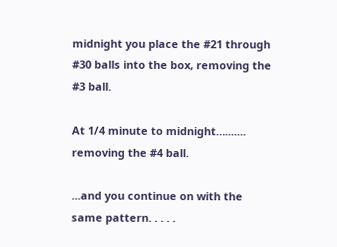midnight you place the #21 through #30 balls into the box, removing the #3 ball.

At 1/4 minute to midnight…....... removing the #4 ball.

...and you continue on with the same pattern. . . . .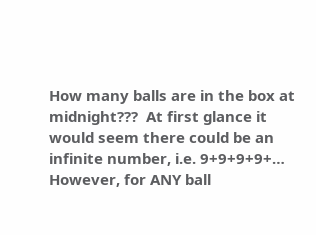How many balls are in the box at midnight???  At first glance it would seem there could be an infinite number, i.e. 9+9+9+9+…
However, for ANY ball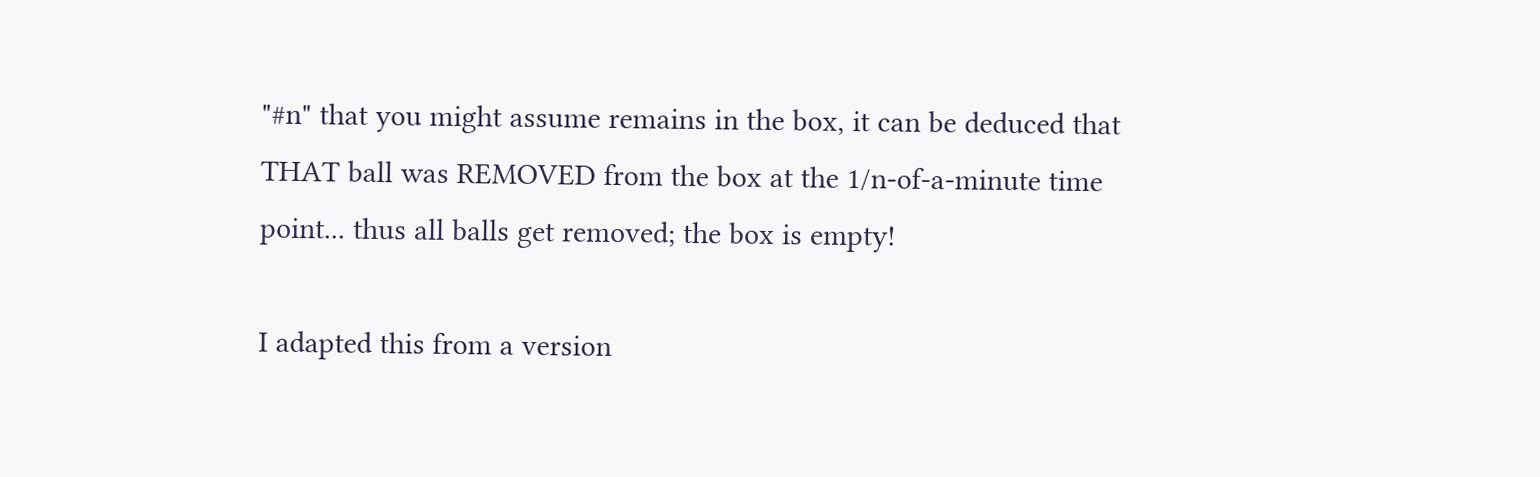"#n" that you might assume remains in the box, it can be deduced that THAT ball was REMOVED from the box at the 1/n-of-a-minute time point... thus all balls get removed; the box is empty!

I adapted this from a version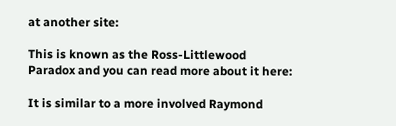at another site:

This is known as the Ross-Littlewood Paradox and you can read more about it here:

It is similar to a more involved Raymond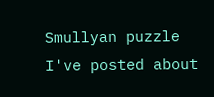Smullyan puzzle I've posted about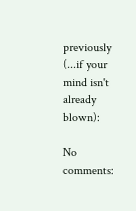previously (...if your mind isn't already blown):

No comments: